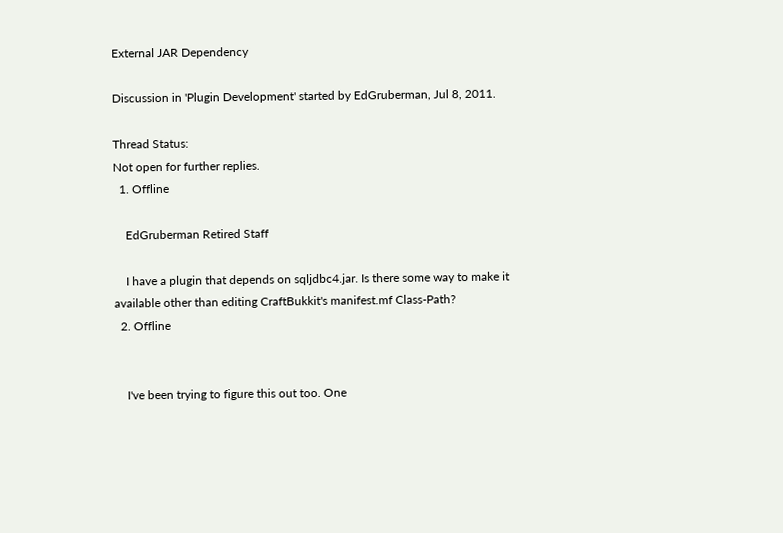External JAR Dependency

Discussion in 'Plugin Development' started by EdGruberman, Jul 8, 2011.

Thread Status:
Not open for further replies.
  1. Offline

    EdGruberman Retired Staff

    I have a plugin that depends on sqljdbc4.jar. Is there some way to make it available other than editing CraftBukkit's manifest.mf Class-Path?
  2. Offline


    I've been trying to figure this out too. One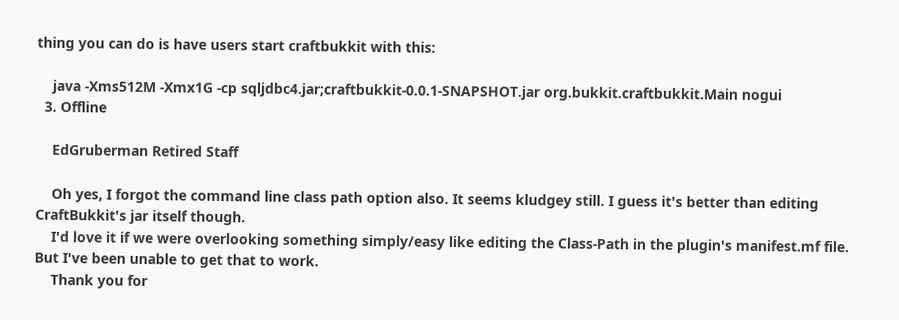thing you can do is have users start craftbukkit with this:

    java -Xms512M -Xmx1G -cp sqljdbc4.jar;craftbukkit-0.0.1-SNAPSHOT.jar org.bukkit.craftbukkit.Main nogui
  3. Offline

    EdGruberman Retired Staff

    Oh yes, I forgot the command line class path option also. It seems kludgey still. I guess it's better than editing CraftBukkit's jar itself though.
    I'd love it if we were overlooking something simply/easy like editing the Class-Path in the plugin's manifest.mf file. But I've been unable to get that to work.
    Thank you for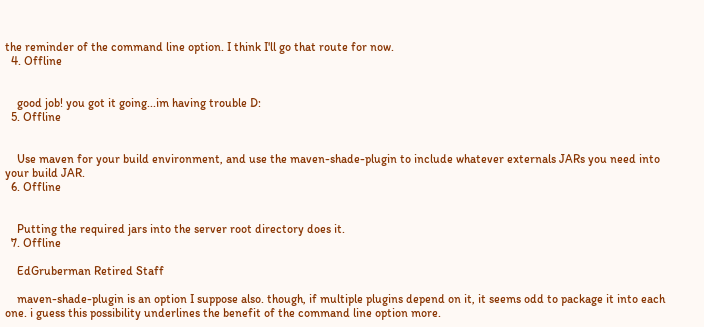the reminder of the command line option. I think I'll go that route for now.
  4. Offline


    good job! you got it going...im having trouble D:
  5. Offline


    Use maven for your build environment, and use the maven-shade-plugin to include whatever externals JARs you need into your build JAR.
  6. Offline


    Putting the required jars into the server root directory does it.
  7. Offline

    EdGruberman Retired Staff

    maven-shade-plugin is an option I suppose also. though, if multiple plugins depend on it, it seems odd to package it into each one. i guess this possibility underlines the benefit of the command line option more.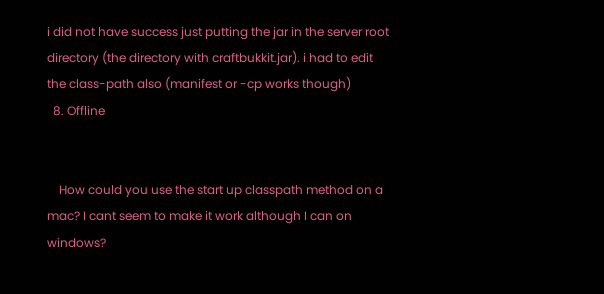i did not have success just putting the jar in the server root directory (the directory with craftbukkit.jar). i had to edit the class-path also (manifest or -cp works though)
  8. Offline


    How could you use the start up classpath method on a mac? I cant seem to make it work although I can on windows?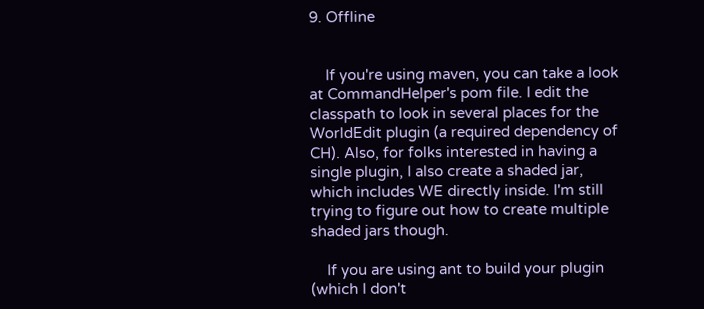9. Offline


    If you're using maven, you can take a look at CommandHelper's pom file. I edit the classpath to look in several places for the WorldEdit plugin (a required dependency of CH). Also, for folks interested in having a single plugin, I also create a shaded jar, which includes WE directly inside. I'm still trying to figure out how to create multiple shaded jars though.

    If you are using ant to build your plugin (which I don't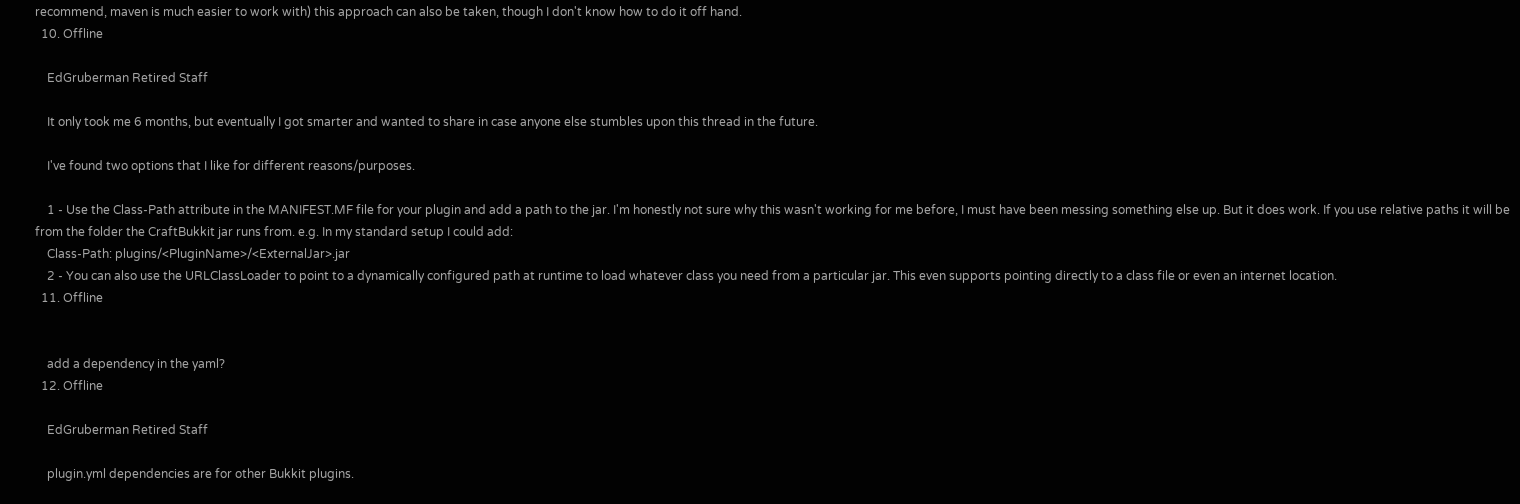recommend, maven is much easier to work with) this approach can also be taken, though I don't know how to do it off hand.
  10. Offline

    EdGruberman Retired Staff

    It only took me 6 months, but eventually I got smarter and wanted to share in case anyone else stumbles upon this thread in the future.

    I've found two options that I like for different reasons/purposes.

    1 - Use the Class-Path attribute in the MANIFEST.MF file for your plugin and add a path to the jar. I'm honestly not sure why this wasn't working for me before, I must have been messing something else up. But it does work. If you use relative paths it will be from the folder the CraftBukkit jar runs from. e.g. In my standard setup I could add:
    Class-Path: plugins/<PluginName>/<ExternalJar>.jar
    2 - You can also use the URLClassLoader to point to a dynamically configured path at runtime to load whatever class you need from a particular jar. This even supports pointing directly to a class file or even an internet location.
  11. Offline


    add a dependency in the yaml?
  12. Offline

    EdGruberman Retired Staff

    plugin.yml dependencies are for other Bukkit plugins.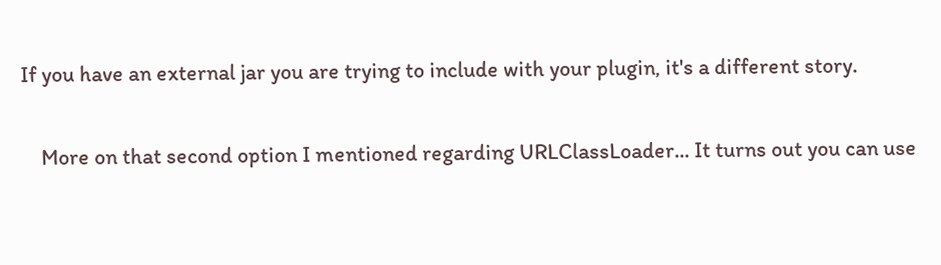If you have an external jar you are trying to include with your plugin, it's a different story.

    More on that second option I mentioned regarding URLClassLoader... It turns out you can use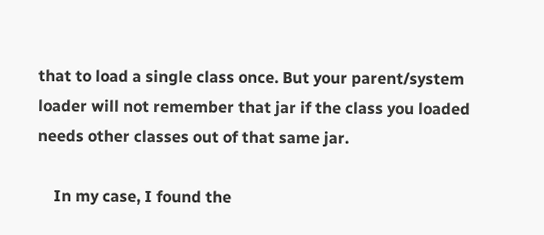that to load a single class once. But your parent/system loader will not remember that jar if the class you loaded needs other classes out of that same jar.

    In my case, I found the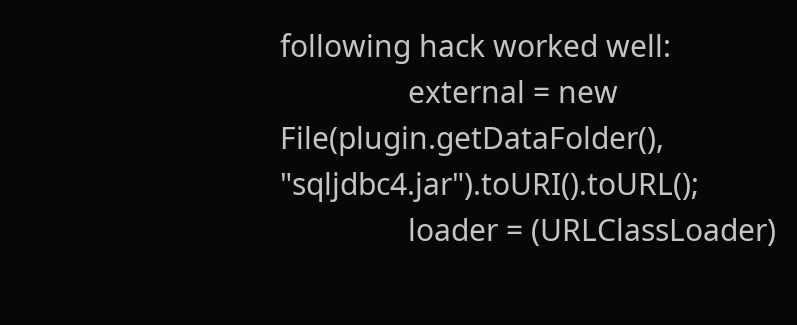following hack worked well:
                external = new File(plugin.getDataFolder(), "sqljdbc4.jar").toURI().toURL();
                loader = (URLClassLoader)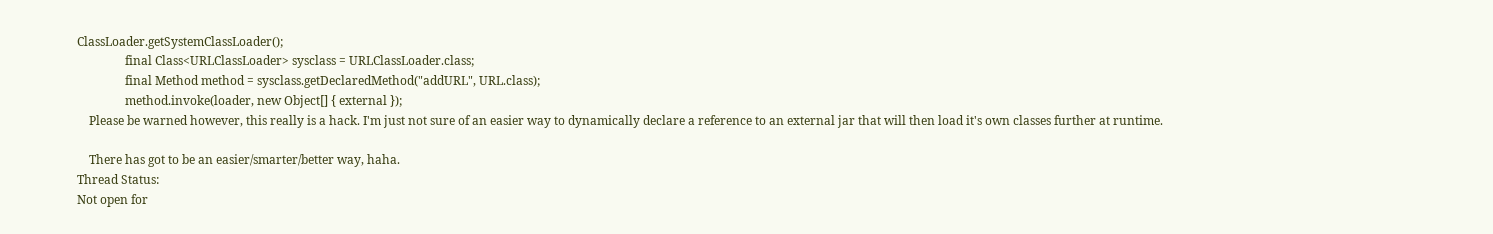ClassLoader.getSystemClassLoader();
                final Class<URLClassLoader> sysclass = URLClassLoader.class;
                final Method method = sysclass.getDeclaredMethod("addURL", URL.class);
                method.invoke(loader, new Object[] { external });
    Please be warned however, this really is a hack. I'm just not sure of an easier way to dynamically declare a reference to an external jar that will then load it's own classes further at runtime.

    There has got to be an easier/smarter/better way, haha.
Thread Status:
Not open for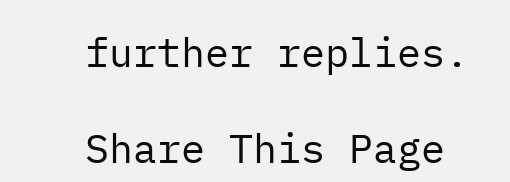further replies.

Share This Page